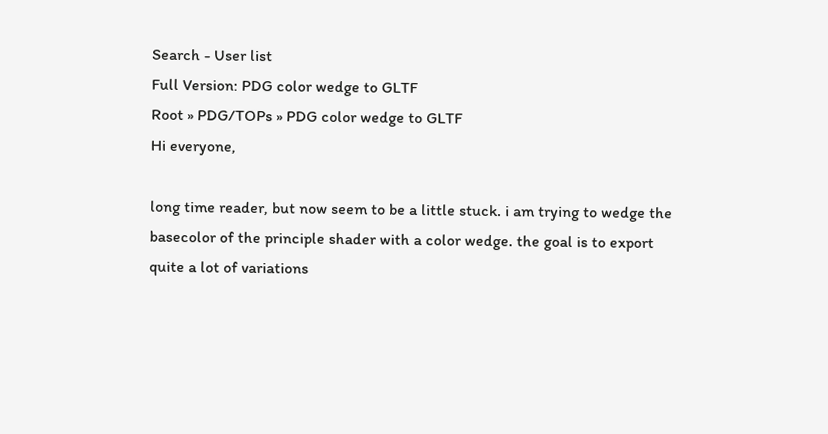Search - User list
Full Version: PDG color wedge to GLTF
Root » PDG/TOPs » PDG color wedge to GLTF
Hi everyone,

long time reader, but now seem to be a little stuck. i am trying to wedge the basecolor of the principle shader with a color wedge. the goal is to export quite a lot of variations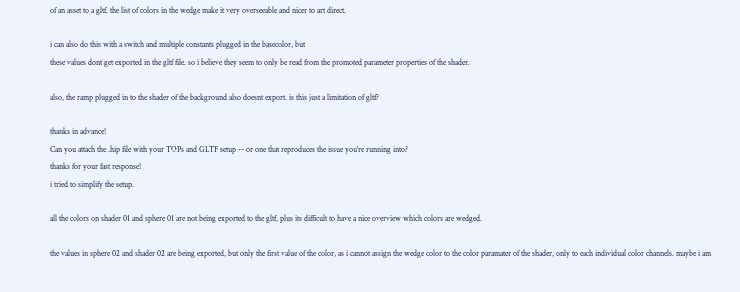of an asset to a gltf. the list of colors in the wedge make it very overseeable and nicer to art direct.

i can also do this with a switch and multiple constants plugged in the basecolor, but
these values dont get exported in the gltf file. so i believe they seem to only be read from the promoted parameter properties of the shader.

also, the ramp plugged in to the shader of the background also doesnt export. is this just a limitation of gltf?

thanks in advance!
Can you attach the .hip file with your TOPs and GLTF setup -- or one that reproduces the issue you're running into?
thanks for your fast response!
i tried to simplify the setup.

all the colors on shader 01 and sphere 01 are not being exported to the gltf, plus its difficult to have a nice overview which colors are wedged.

the values in sphere 02 and shader 02 are being exported, but only the first value of the color, as i cannot assign the wedge color to the color paramater of the shader, only to each individual color channels. maybe i am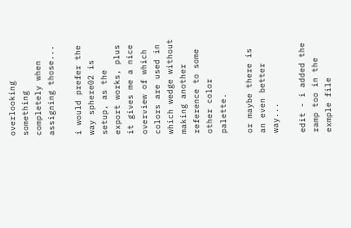overlooking something completely when assigning those...

i would prefer the way sphere02 is setup, as the export works, plus it gives me a nice overview of which colors are used in which wedge without making another reference to some other color palette.

or maybe there is an even better way...

edit - i added the ramp too in the exmple file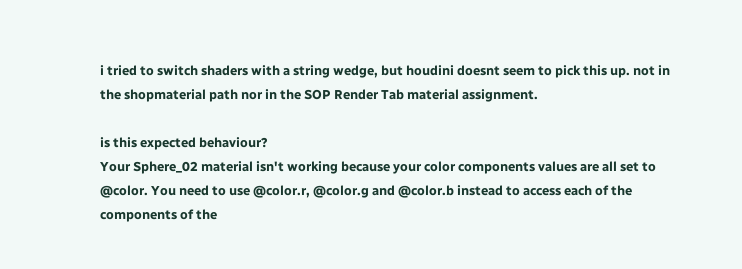i tried to switch shaders with a string wedge, but houdini doesnt seem to pick this up. not in the shopmaterial path nor in the SOP Render Tab material assignment.

is this expected behaviour?
Your Sphere_02 material isn't working because your color components values are all set to @color. You need to use @color.r, @color.g and @color.b instead to access each of the components of the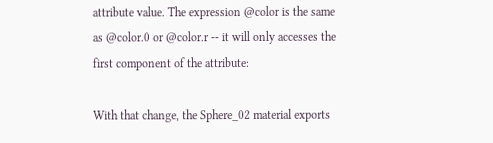attribute value. The expression @color is the same as @color.0 or @color.r -- it will only accesses the first component of the attribute:

With that change, the Sphere_02 material exports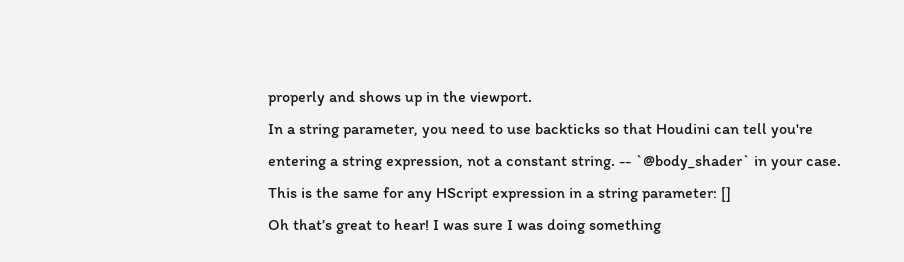properly and shows up in the viewport.
In a string parameter, you need to use backticks so that Houdini can tell you're entering a string expression, not a constant string. -- `@body_shader` in your case. This is the same for any HScript expression in a string parameter: []
Oh that’s great to hear! I was sure I was doing something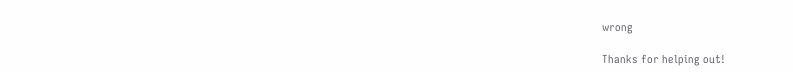wrong

Thanks for helping out!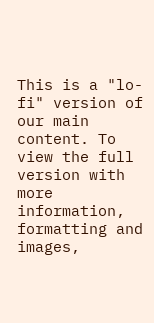This is a "lo-fi" version of our main content. To view the full version with more information, formatting and images,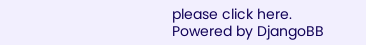please click here.
Powered by DjangoBB